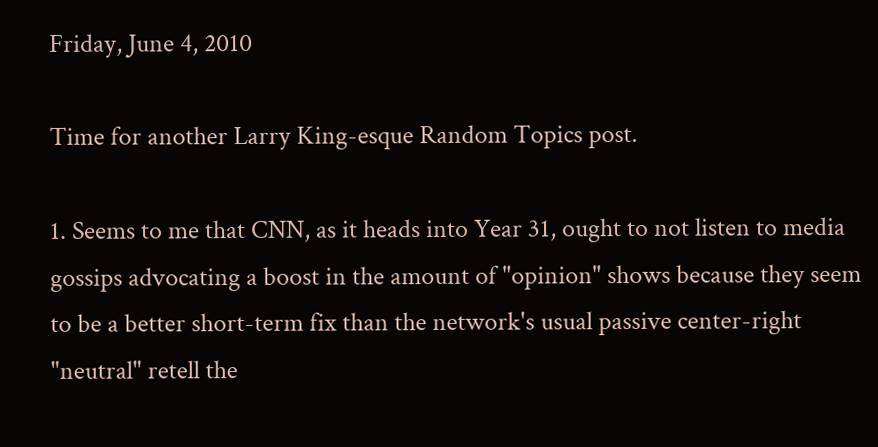Friday, June 4, 2010

Time for another Larry King-esque Random Topics post.

1. Seems to me that CNN, as it heads into Year 31, ought to not listen to media gossips advocating a boost in the amount of "opinion" shows because they seem to be a better short-term fix than the network's usual passive center-right "neutral" retell the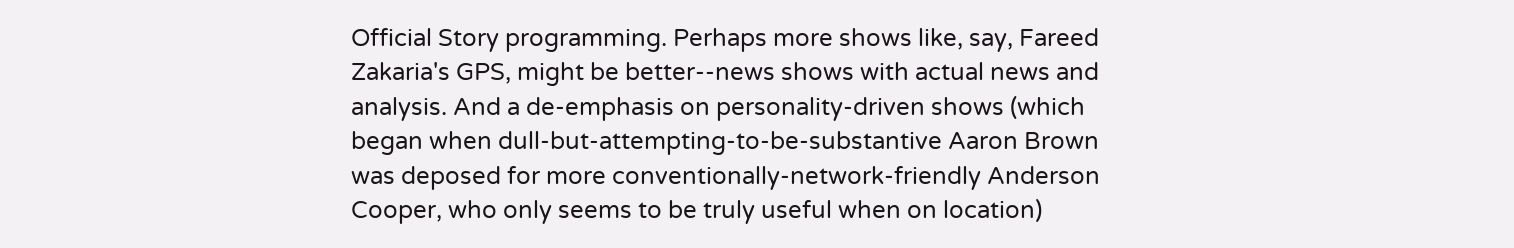Official Story programming. Perhaps more shows like, say, Fareed Zakaria's GPS, might be better--news shows with actual news and analysis. And a de-emphasis on personality-driven shows (which began when dull-but-attempting-to-be-substantive Aaron Brown was deposed for more conventionally-network-friendly Anderson Cooper, who only seems to be truly useful when on location)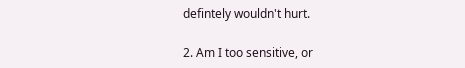defintely wouldn't hurt.

2. Am I too sensitive, or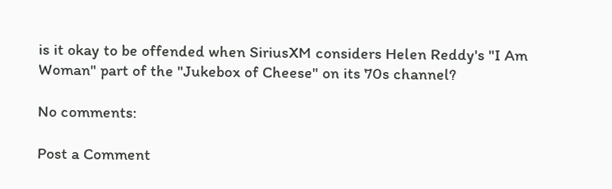is it okay to be offended when SiriusXM considers Helen Reddy's "I Am Woman" part of the "Jukebox of Cheese" on its 70s channel?

No comments:

Post a Comment